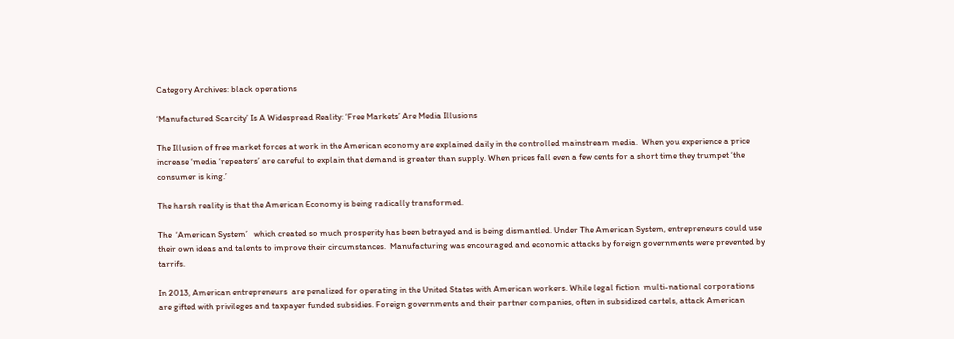Category Archives: black operations

‘Manufactured Scarcity’ Is A Widespread Reality: ‘Free Markets’ Are Media Illusions

The Illusion of free market forces at work in the American economy are explained daily in the controlled mainstream media.  When you experience a price increase ‘media ‘repeaters’ are careful to explain that demand is greater than supply. When prices fall even a few cents for a short time they trumpet ‘the consumer is king.’

The harsh reality is that the American Economy is being radically transformed.

The  ‘American System’   which created so much prosperity has been betrayed and is being dismantled. Under The American System, entrepreneurs could use their own ideas and talents to improve their circumstances.  Manufacturing was encouraged and economic attacks by foreign governments were prevented by tarrifs.

In 2013, American entrepreneurs  are penalized for operating in the United States with American workers. While legal fiction  multi-national corporations are gifted with privileges and taxpayer funded subsidies. Foreign governments and their partner companies, often in subsidized cartels, attack American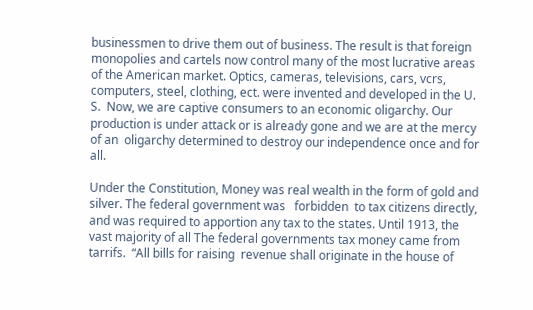businessmen to drive them out of business. The result is that foreign  monopolies and cartels now control many of the most lucrative areas of the American market. Optics, cameras, televisions, cars, vcrs, computers, steel, clothing, ect. were invented and developed in the U. S.  Now, we are captive consumers to an economic oligarchy. Our production is under attack or is already gone and we are at the mercy of an  oligarchy determined to destroy our independence once and for all.

Under the Constitution, Money was real wealth in the form of gold and silver. The federal government was   forbidden  to tax citizens directly, and was required to apportion any tax to the states. Until 1913, the vast majority of all The federal governments tax money came from tarrifs.  “All bills for raising  revenue shall originate in the house of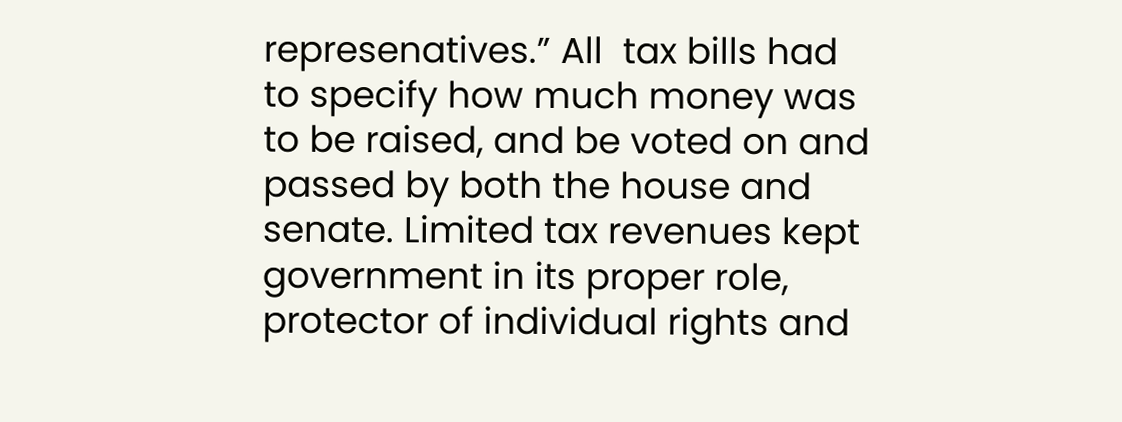represenatives.” All  tax bills had to specify how much money was to be raised, and be voted on and passed by both the house and senate. Limited tax revenues kept government in its proper role, protector of individual rights and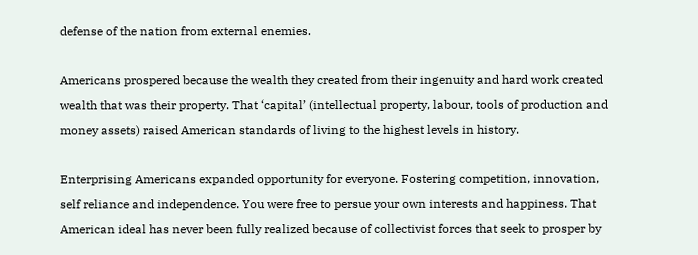defense of the nation from external enemies.

Americans prospered because the wealth they created from their ingenuity and hard work created wealth that was their property. That ‘capital’ (intellectual property, labour, tools of production and money assets) raised American standards of living to the highest levels in history.

Enterprising Americans expanded opportunity for everyone. Fostering competition, innovation, self reliance and independence. You were free to persue your own interests and happiness. That American ideal has never been fully realized because of collectivist forces that seek to prosper by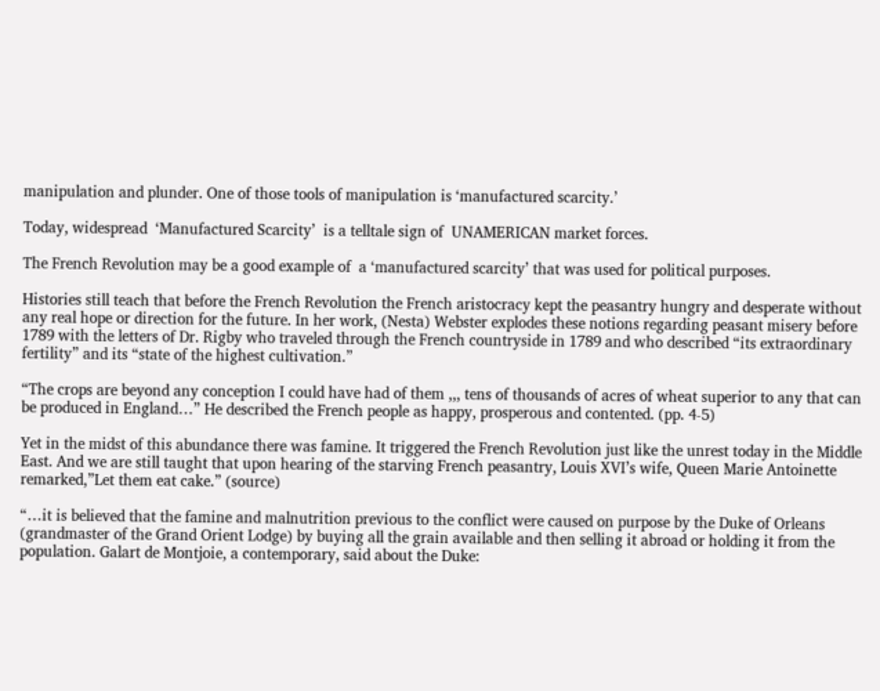manipulation and plunder. One of those tools of manipulation is ‘manufactured scarcity.’

Today, widespread  ‘Manufactured Scarcity’  is a telltale sign of  UNAMERICAN market forces.

The French Revolution may be a good example of  a ‘manufactured scarcity’ that was used for political purposes.

Histories still teach that before the French Revolution the French aristocracy kept the peasantry hungry and desperate without any real hope or direction for the future. In her work, (Nesta) Webster explodes these notions regarding peasant misery before 1789 with the letters of Dr. Rigby who traveled through the French countryside in 1789 and who described “its extraordinary fertility” and its “state of the highest cultivation.”

“The crops are beyond any conception I could have had of them ,,, tens of thousands of acres of wheat superior to any that can be produced in England…” He described the French people as happy, prosperous and contented. (pp. 4-5)

Yet in the midst of this abundance there was famine. It triggered the French Revolution just like the unrest today in the Middle East. And we are still taught that upon hearing of the starving French peasantry, Louis XVI’s wife, Queen Marie Antoinette remarked,”Let them eat cake.” (source)

“…it is believed that the famine and malnutrition previous to the conflict were caused on purpose by the Duke of Orleans (grandmaster of the Grand Orient Lodge) by buying all the grain available and then selling it abroad or holding it from the population. Galart de Montjoie, a contemporary, said about the Duke: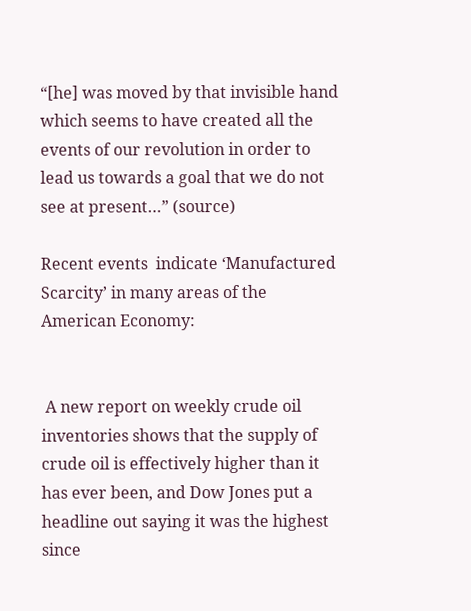“[he] was moved by that invisible hand which seems to have created all the events of our revolution in order to lead us towards a goal that we do not see at present…” (source)

Recent events  indicate ‘Manufactured Scarcity’ in many areas of the American Economy:


 A new report on weekly crude oil inventories shows that the supply of crude oil is effectively higher than it has ever been, and Dow Jones put a headline out saying it was the highest since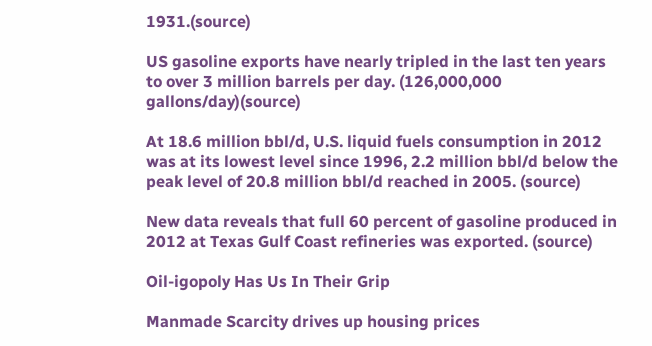1931.(source)

US gasoline exports have nearly tripled in the last ten years to over 3 million barrels per day. (126,000,000 gallons/day)(source)

At 18.6 million bbl/d, U.S. liquid fuels consumption in 2012 was at its lowest level since 1996, 2.2 million bbl/d below the peak level of 20.8 million bbl/d reached in 2005. (source)

New data reveals that full 60 percent of gasoline produced in 2012 at Texas Gulf Coast refineries was exported. (source)

Oil-igopoly Has Us In Their Grip

Manmade Scarcity drives up housing prices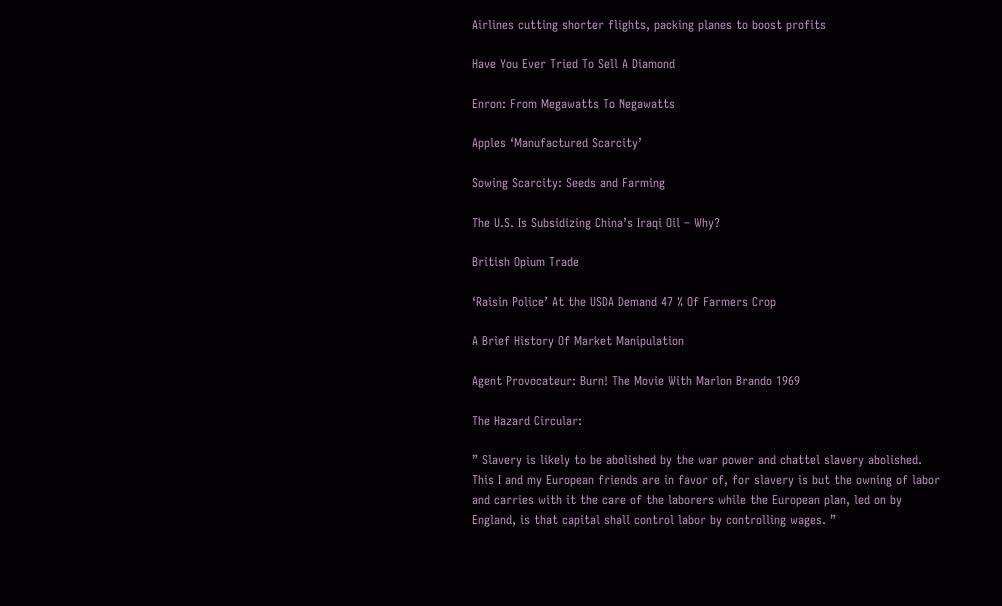Airlines cutting shorter flights, packing planes to boost profits

Have You Ever Tried To Sell A Diamond

Enron: From Megawatts To Negawatts

Apples ‘Manufactured Scarcity’

Sowing Scarcity: Seeds and Farming

The U.S. Is Subsidizing China’s Iraqi Oil – Why?

British Opium Trade

‘Raisin Police’ At the USDA Demand 47 % Of Farmers Crop

A Brief History Of Market Manipulation

Agent Provocateur: Burn! The Movie With Marlon Brando 1969

The Hazard Circular:

” Slavery is likely to be abolished by the war power and chattel slavery abolished. This I and my European friends are in favor of, for slavery is but the owning of labor and carries with it the care of the laborers while the European plan, led on by England, is that capital shall control labor by controlling wages. ”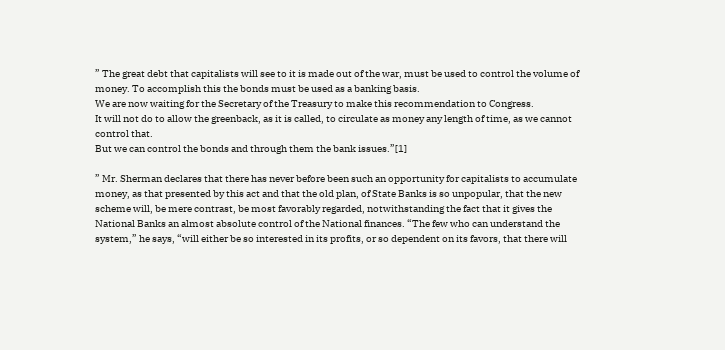” The great debt that capitalists will see to it is made out of the war, must be used to control the volume of money. To accomplish this the bonds must be used as a banking basis.
We are now waiting for the Secretary of the Treasury to make this recommendation to Congress.
It will not do to allow the greenback, as it is called, to circulate as money any length of time, as we cannot control that.
But we can control the bonds and through them the bank issues.”[1]

” Mr. Sherman declares that there has never before been such an opportunity for capitalists to accumulate money, as that presented by this act and that the old plan, of State Banks is so unpopular, that the new scheme will, be mere contrast, be most favorably regarded, notwithstanding the fact that it gives the National Banks an almost absolute control of the National finances. “The few who can understand the system,” he says, “will either be so interested in its profits, or so dependent on its favors, that there will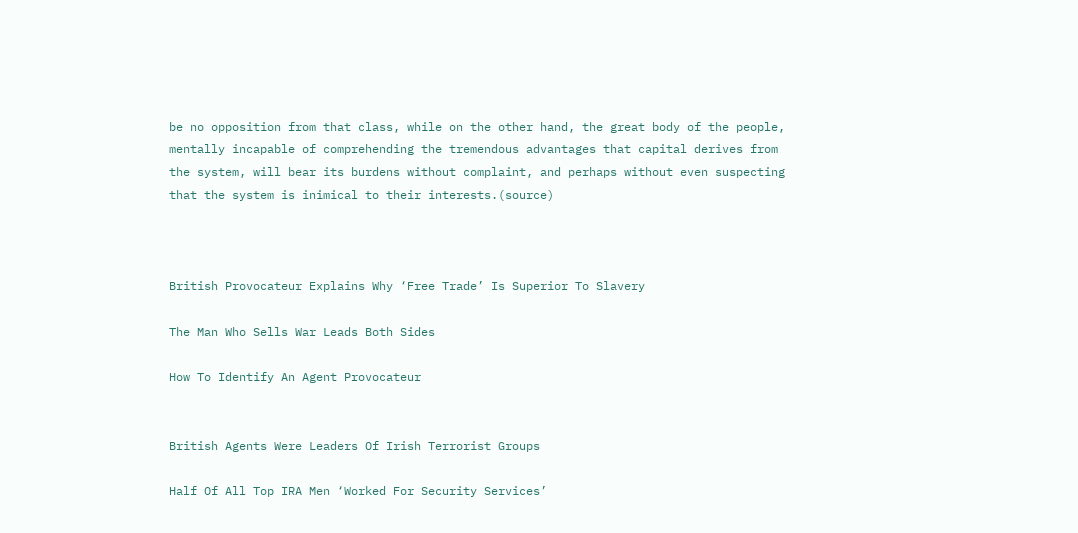be no opposition from that class, while on the other hand, the great body of the people, mentally incapable of comprehending the tremendous advantages that capital derives from the system, will bear its burdens without complaint, and perhaps without even suspecting that the system is inimical to their interests.(source)



British Provocateur Explains Why ‘Free Trade’ Is Superior To Slavery

The Man Who Sells War Leads Both Sides

How To Identify An Agent Provocateur


British Agents Were Leaders Of Irish Terrorist Groups

Half Of All Top IRA Men ‘Worked For Security Services’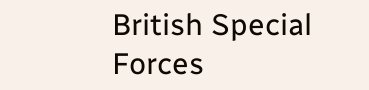British Special Forces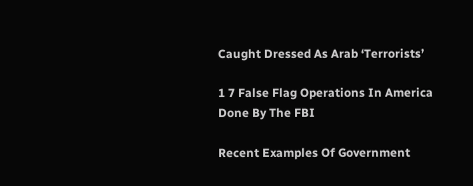Caught Dressed As Arab ‘Terrorists’

1 7 False Flag Operations In America Done By The FBI

Recent Examples Of Government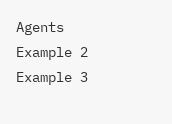Agents       Example 2      Example 3